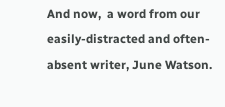And now,  a word from our easily-distracted and often-absent writer, June Watson.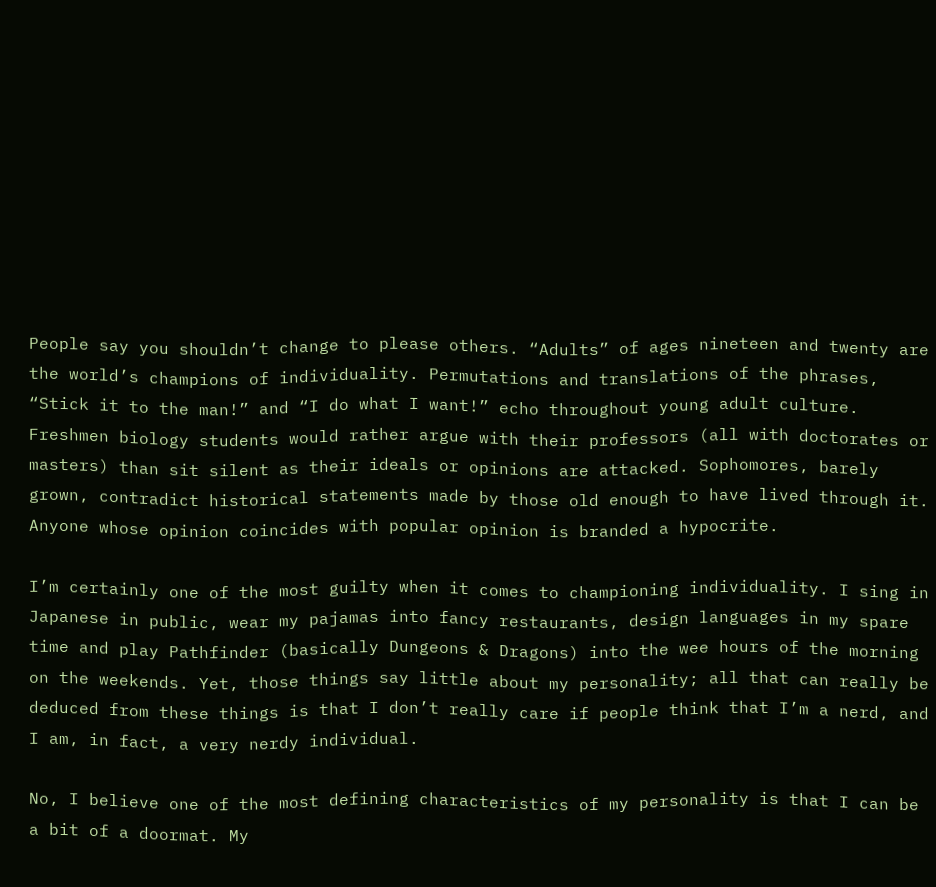People say you shouldn’t change to please others. “Adults” of ages nineteen and twenty are the world’s champions of individuality. Permutations and translations of the phrases, “Stick it to the man!” and “I do what I want!” echo throughout young adult culture. Freshmen biology students would rather argue with their professors (all with doctorates or masters) than sit silent as their ideals or opinions are attacked. Sophomores, barely grown, contradict historical statements made by those old enough to have lived through it. Anyone whose opinion coincides with popular opinion is branded a hypocrite.

I’m certainly one of the most guilty when it comes to championing individuality. I sing in Japanese in public, wear my pajamas into fancy restaurants, design languages in my spare time and play Pathfinder (basically Dungeons & Dragons) into the wee hours of the morning on the weekends. Yet, those things say little about my personality; all that can really be deduced from these things is that I don’t really care if people think that I’m a nerd, and I am, in fact, a very nerdy individual.

No, I believe one of the most defining characteristics of my personality is that I can be a bit of a doormat. My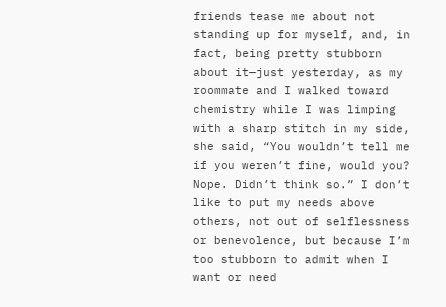friends tease me about not standing up for myself, and, in fact, being pretty stubborn about it—just yesterday, as my roommate and I walked toward chemistry while I was limping with a sharp stitch in my side, she said, “You wouldn’t tell me if you weren’t fine, would you? Nope. Didn’t think so.” I don’t like to put my needs above others, not out of selflessness or benevolence, but because I’m too stubborn to admit when I want or need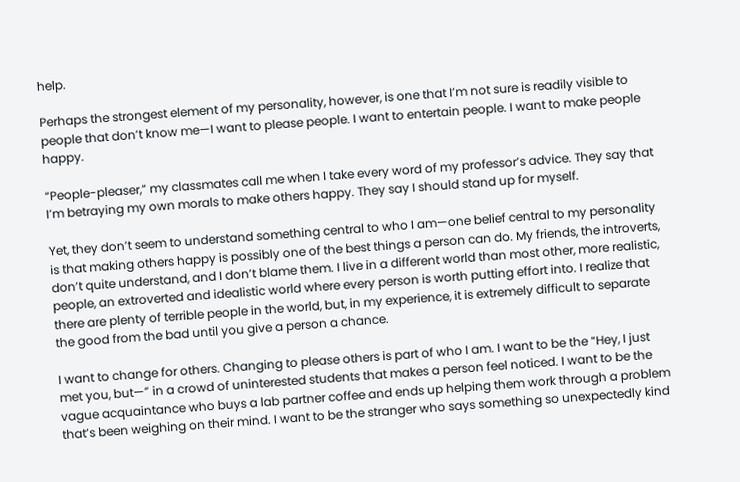help.

Perhaps the strongest element of my personality, however, is one that I’m not sure is readily visible to people that don’t know me—I want to please people. I want to entertain people. I want to make people happy.

“People-pleaser,” my classmates call me when I take every word of my professor’s advice. They say that I’m betraying my own morals to make others happy. They say I should stand up for myself.

Yet, they don’t seem to understand something central to who I am—one belief central to my personality is that making others happy is possibly one of the best things a person can do. My friends, the introverts, don’t quite understand, and I don’t blame them. I live in a different world than most other, more realistic, people, an extroverted and idealistic world where every person is worth putting effort into. I realize that there are plenty of terrible people in the world, but, in my experience, it is extremely difficult to separate the good from the bad until you give a person a chance.

I want to change for others. Changing to please others is part of who I am. I want to be the “Hey, I just met you, but—” in a crowd of uninterested students that makes a person feel noticed. I want to be the vague acquaintance who buys a lab partner coffee and ends up helping them work through a problem that’s been weighing on their mind. I want to be the stranger who says something so unexpectedly kind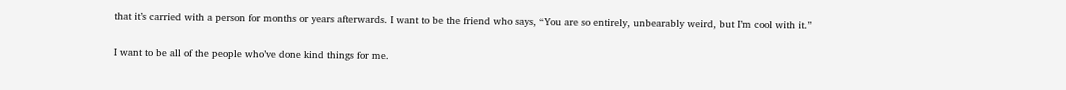that it’s carried with a person for months or years afterwards. I want to be the friend who says, “You are so entirely, unbearably weird, but I’m cool with it.”

I want to be all of the people who’ve done kind things for me.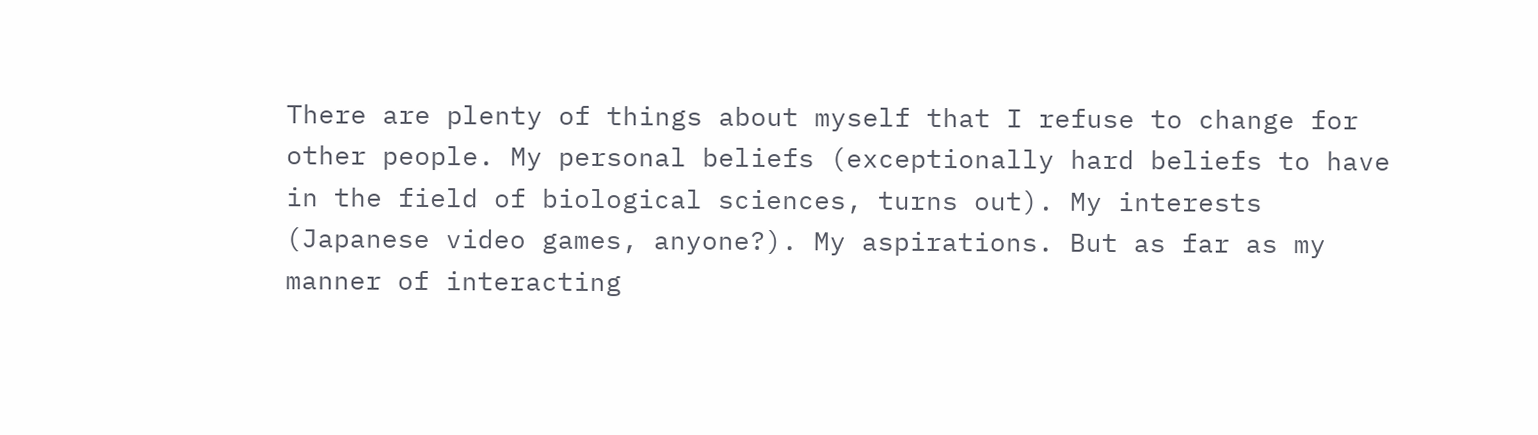There are plenty of things about myself that I refuse to change for other people. My personal beliefs (exceptionally hard beliefs to have in the field of biological sciences, turns out). My interests (Japanese video games, anyone?). My aspirations. But as far as my manner of interacting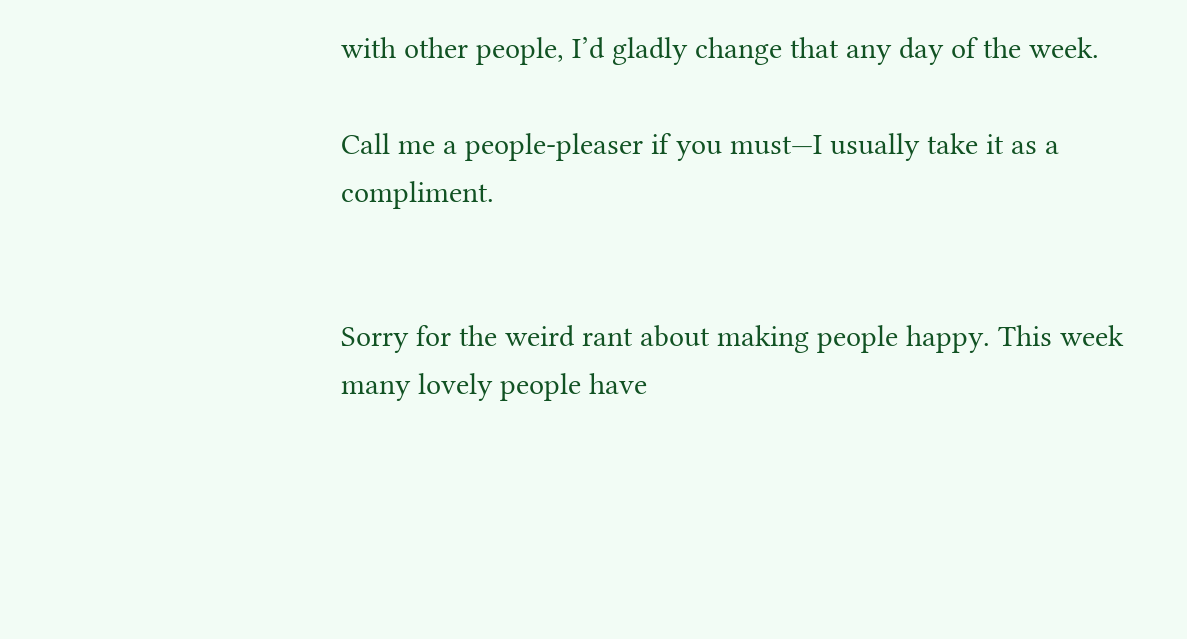with other people, I’d gladly change that any day of the week.

Call me a people-pleaser if you must—I usually take it as a compliment.


Sorry for the weird rant about making people happy. This week many lovely people have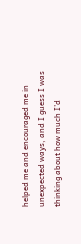helped me and encouraged me in unexpected ways, and I guess I was thinking about how much I’d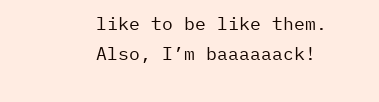like to be like them. Also, I’m baaaaaack!